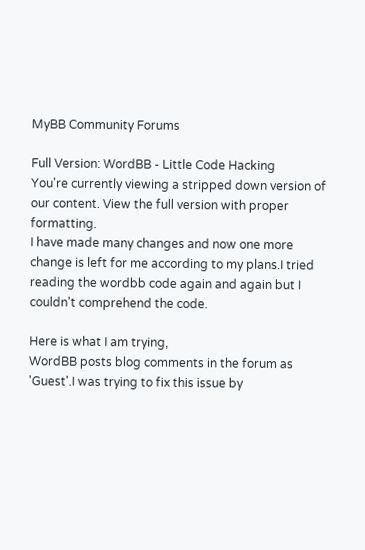MyBB Community Forums

Full Version: WordBB - Little Code Hacking
You're currently viewing a stripped down version of our content. View the full version with proper formatting.
I have made many changes and now one more change is left for me according to my plans.I tried reading the wordbb code again and again but I couldn't comprehend the code.

Here is what I am trying,
WordBB posts blog comments in the forum as 'Guest'.I was trying to fix this issue by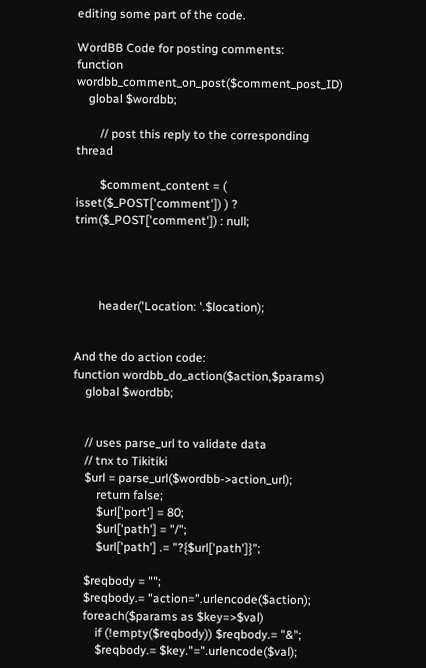editing some part of the code.

WordBB Code for posting comments:
function wordbb_comment_on_post($comment_post_ID)
    global $wordbb;

        // post this reply to the corresponding thread

        $comment_content = ( isset($_POST['comment']) ) ? trim($_POST['comment']) : null;




        header('Location: '.$location);


And the do action code:
function wordbb_do_action($action,$params)
    global $wordbb;


    // uses parse_url to validate data
    // tnx to Tikitiki
    $url = parse_url($wordbb->action_url);
        return false;
        $url['port'] = 80;
        $url['path'] = "/";
        $url['path'] .= "?{$url['path']}";

    $reqbody = "";
    $reqbody.= "action=".urlencode($action);
    foreach($params as $key=>$val)
        if (!empty($reqbody)) $reqbody.= "&";
        $reqbody.= $key."=".urlencode($val);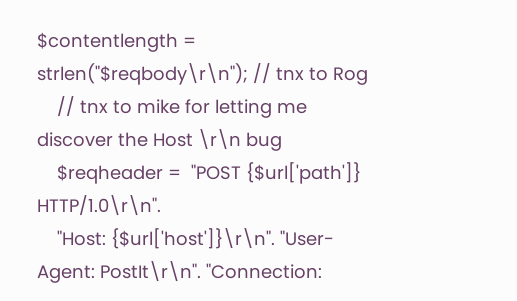$contentlength = strlen("$reqbody\r\n"); // tnx to Rog
    // tnx to mike for letting me discover the Host \r\n bug
    $reqheader =  "POST {$url['path']} HTTP/1.0\r\n".
    "Host: {$url['host']}\r\n". "User-Agent: PostIt\r\n". "Connection: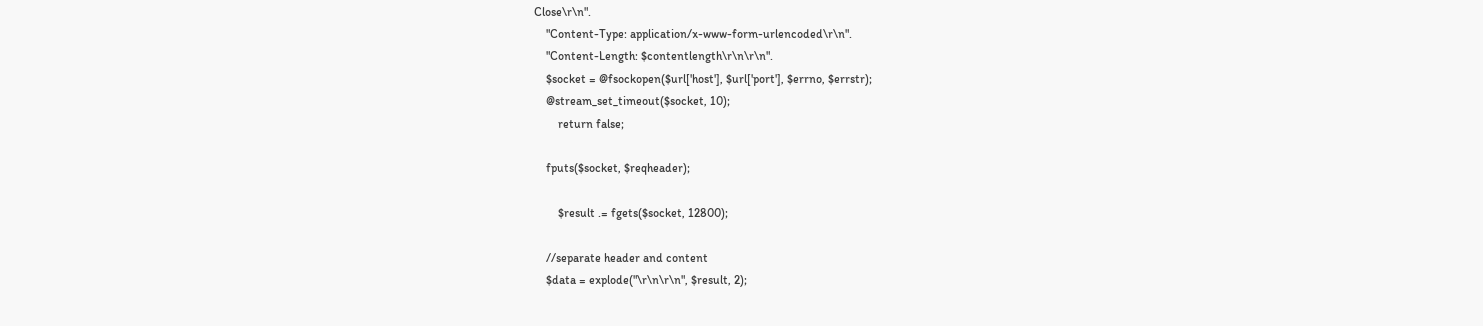Close\r\n".
    "Content-Type: application/x-www-form-urlencoded\r\n".
    "Content-Length: $contentlength\r\n\r\n".
    $socket = @fsockopen($url['host'], $url['port'], $errno, $errstr);
    @stream_set_timeout($socket, 10);
        return false;

    fputs($socket, $reqheader);

        $result .= fgets($socket, 12800);

    //separate header and content
    $data = explode("\r\n\r\n", $result, 2);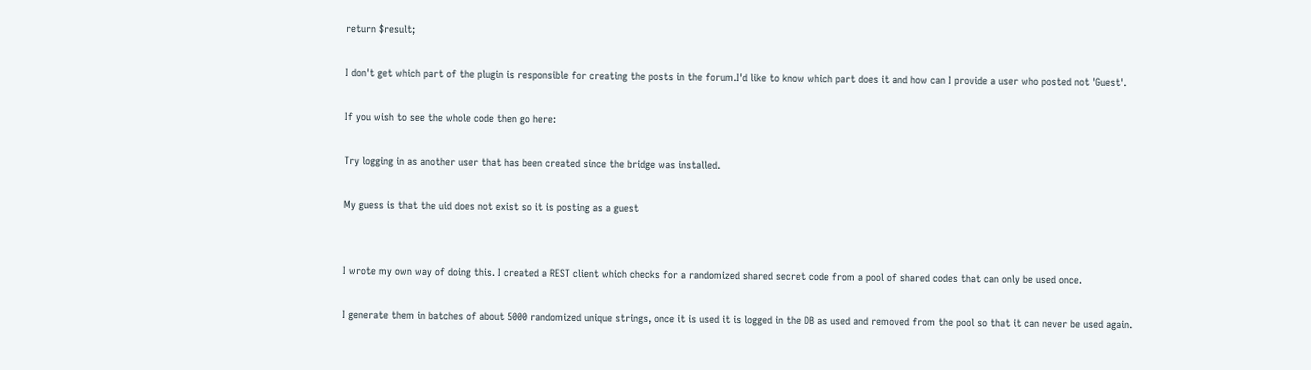return $result;

I don't get which part of the plugin is responsible for creating the posts in the forum.I'd like to know which part does it and how can I provide a user who posted not 'Guest'.

If you wish to see the whole code then go here:

Try logging in as another user that has been created since the bridge was installed.

My guess is that the uid does not exist so it is posting as a guest


I wrote my own way of doing this. I created a REST client which checks for a randomized shared secret code from a pool of shared codes that can only be used once.

I generate them in batches of about 5000 randomized unique strings, once it is used it is logged in the DB as used and removed from the pool so that it can never be used again.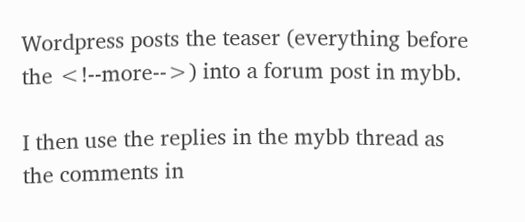Wordpress posts the teaser (everything before the <!--more-->) into a forum post in mybb.

I then use the replies in the mybb thread as the comments in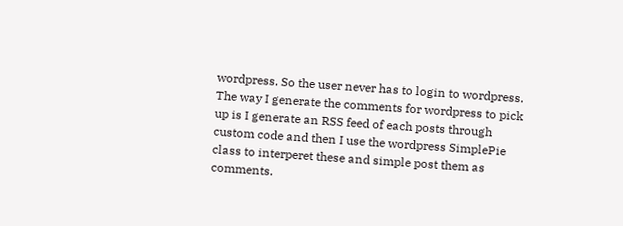wordpress. So the user never has to login to wordpress. The way I generate the comments for wordpress to pick up is I generate an RSS feed of each posts through custom code and then I use the wordpress SimplePie class to interperet these and simple post them as comments.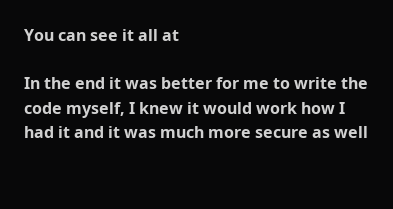You can see it all at

In the end it was better for me to write the code myself, I knew it would work how I had it and it was much more secure as well